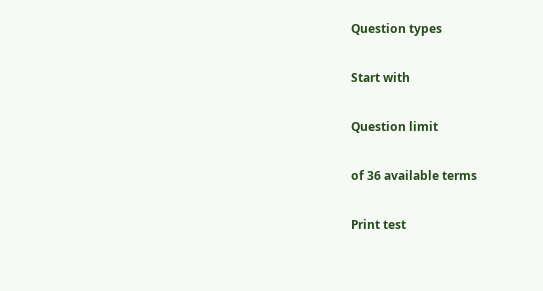Question types

Start with

Question limit

of 36 available terms

Print test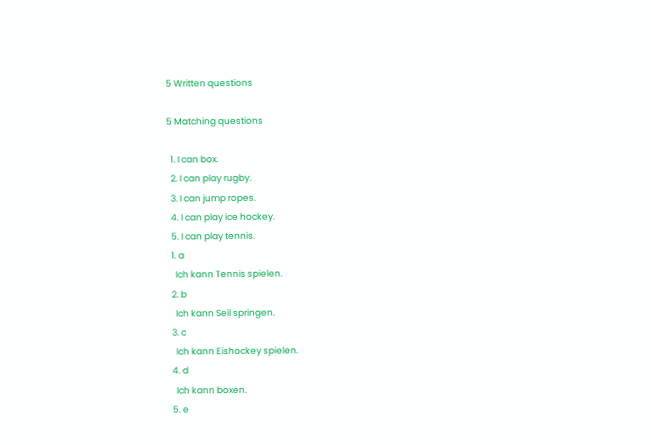5 Written questions

5 Matching questions

  1. I can box.
  2. I can play rugby.
  3. I can jump ropes.
  4. I can play ice hockey.
  5. I can play tennis.
  1. a
    Ich kann Tennis spielen.
  2. b
    Ich kann Seil springen.
  3. c
    Ich kann Eishockey spielen.
  4. d
    Ich kann boxen.
  5. e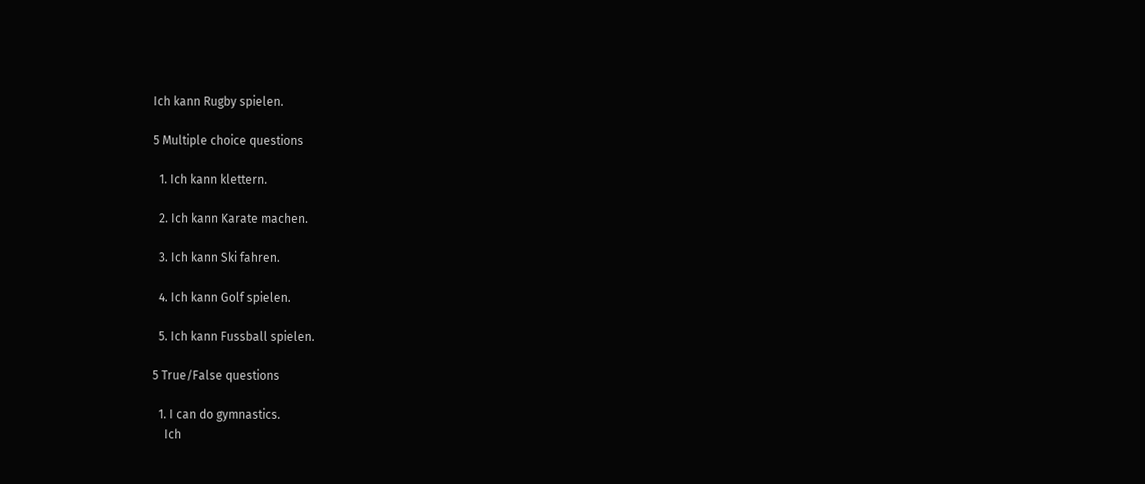Ich kann Rugby spielen.

5 Multiple choice questions

  1. Ich kann klettern.

  2. Ich kann Karate machen.

  3. Ich kann Ski fahren.

  4. Ich kann Golf spielen.

  5. Ich kann Fussball spielen.

5 True/False questions

  1. I can do gymnastics.
    Ich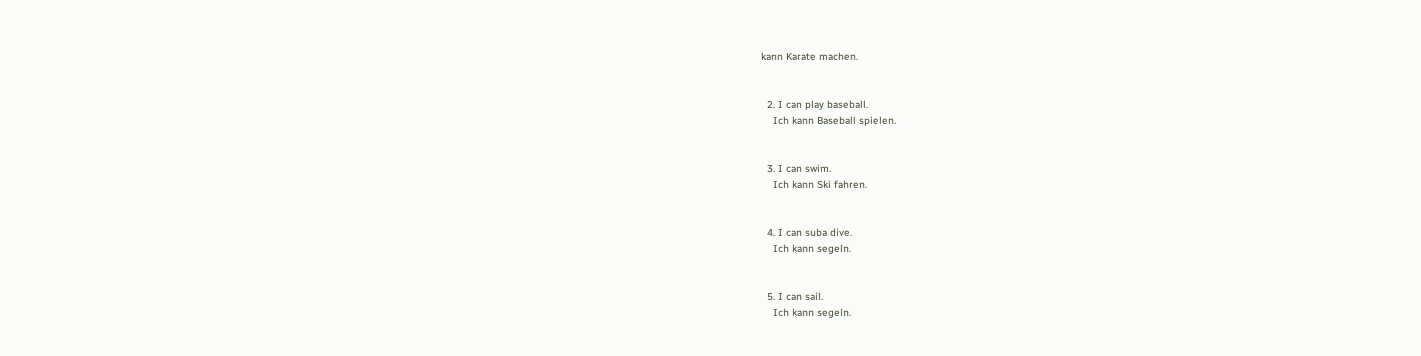kann Karate machen.


  2. I can play baseball.
    Ich kann Baseball spielen.


  3. I can swim.
    Ich kann Ski fahren.


  4. I can suba dive.
    Ich kann segeln.


  5. I can sail.
    Ich kann segeln.